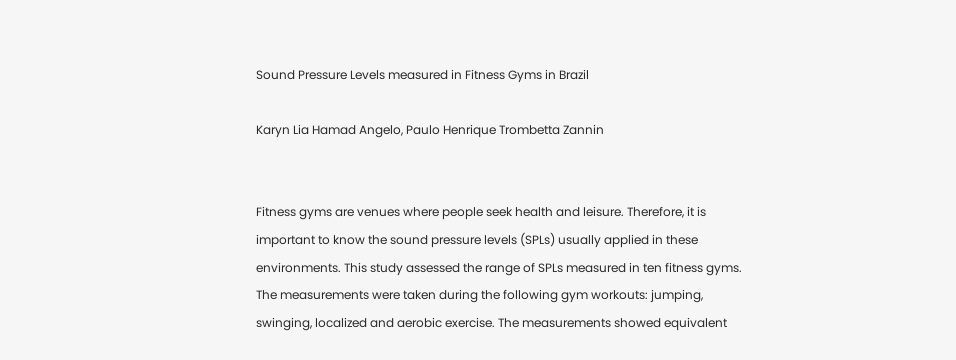Sound Pressure Levels measured in Fitness Gyms in Brazil

Karyn Lia Hamad Angelo, Paulo Henrique Trombetta Zannin


Fitness gyms are venues where people seek health and leisure. Therefore, it is important to know the sound pressure levels (SPLs) usually applied in these environments. This study assessed the range of SPLs measured in ten fitness gyms. The measurements were taken during the following gym workouts: jumping, swinging, localized and aerobic exercise. The measurements showed equivalent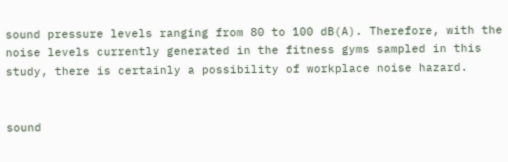sound pressure levels ranging from 80 to 100 dB(A). Therefore, with the noise levels currently generated in the fitness gyms sampled in this study, there is certainly a possibility of workplace noise hazard.


sound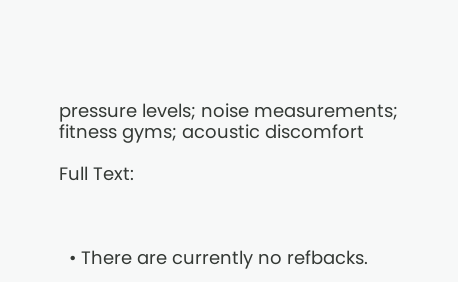pressure levels; noise measurements; fitness gyms; acoustic discomfort

Full Text:



  • There are currently no refbacks.